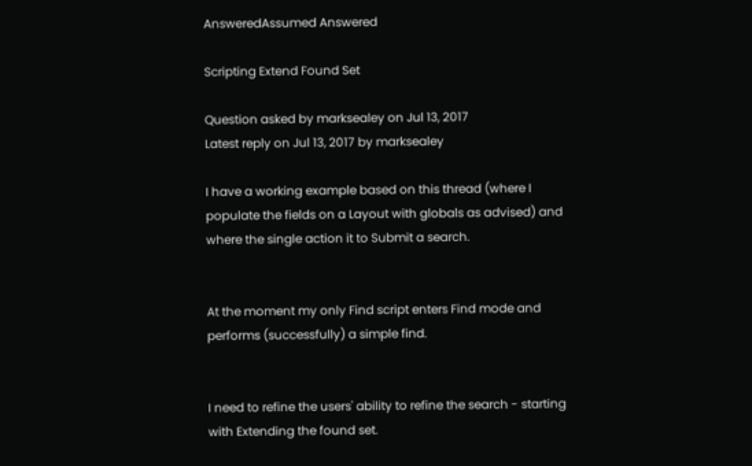AnsweredAssumed Answered

Scripting Extend Found Set

Question asked by marksealey on Jul 13, 2017
Latest reply on Jul 13, 2017 by marksealey

I have a working example based on this thread (where I populate the fields on a Layout with globals as advised) and where the single action it to Submit a search.


At the moment my only Find script enters Find mode and performs (successfully) a simple find.


I need to refine the users' ability to refine the search - starting with Extending the found set.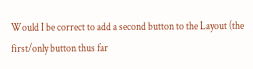Would I be correct to add a second button to the Layout (the first/only button thus far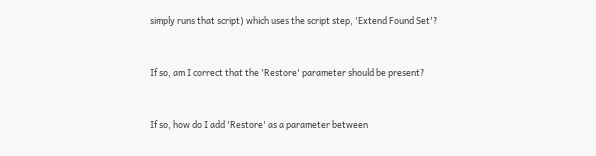simply runs that script) which uses the script step, 'Extend Found Set'?


If so, am I correct that the 'Restore' parameter should be present?


If so, how do I add 'Restore' as a parameter between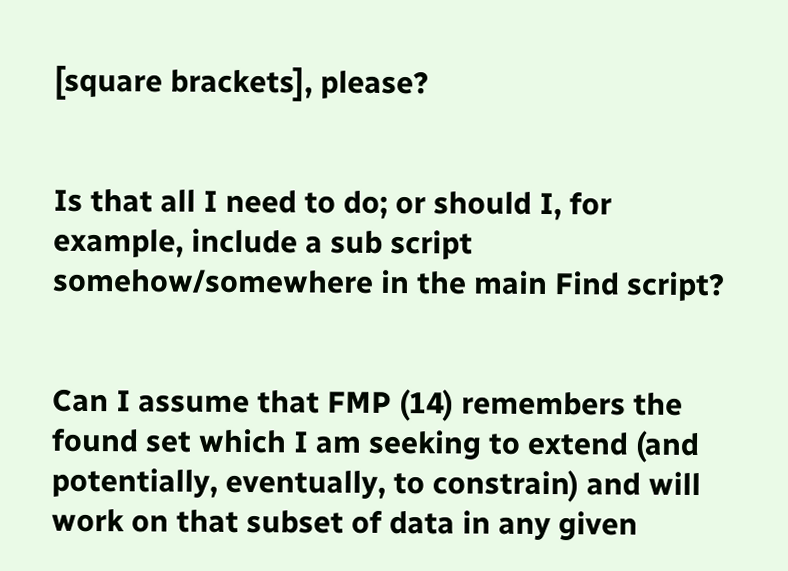[square brackets], please?


Is that all I need to do; or should I, for example, include a sub script somehow/somewhere in the main Find script?


Can I assume that FMP (14) remembers the found set which I am seeking to extend (and potentially, eventually, to constrain) and will work on that subset of data in any given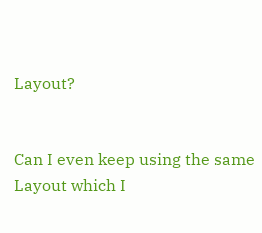Layout?


Can I even keep using the same Layout which I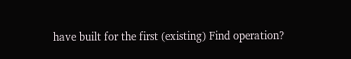have built for the first (existing) Find operation?